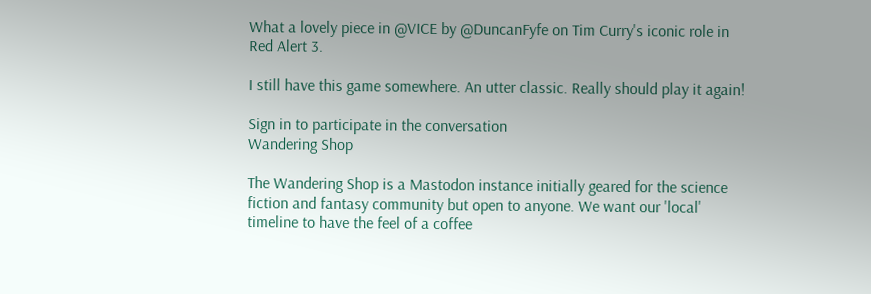What a lovely piece in @VICE by @DuncanFyfe on Tim Curry's iconic role in Red Alert 3.

I still have this game somewhere. An utter classic. Really should play it again!

Sign in to participate in the conversation
Wandering Shop

The Wandering Shop is a Mastodon instance initially geared for the science fiction and fantasy community but open to anyone. We want our 'local' timeline to have the feel of a coffee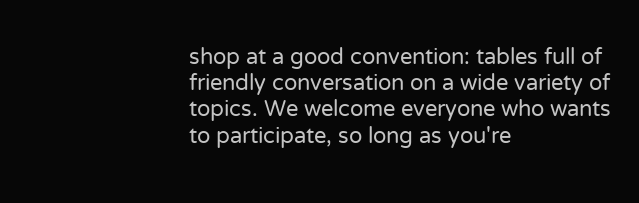shop at a good convention: tables full of friendly conversation on a wide variety of topics. We welcome everyone who wants to participate, so long as you're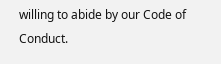willing to abide by our Code of Conduct.